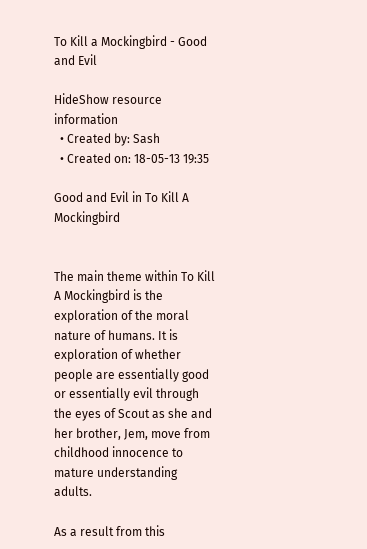To Kill a Mockingbird - Good and Evil

HideShow resource information
  • Created by: Sash
  • Created on: 18-05-13 19:35

Good and Evil in To Kill A Mockingbird


The main theme within To Kill A Mockingbird is the exploration of the moral nature of humans. It is exploration of whether people are essentially good or essentially evil through the eyes of Scout as she and her brother, Jem, move from childhood innocence to mature understanding adults.

As a result from this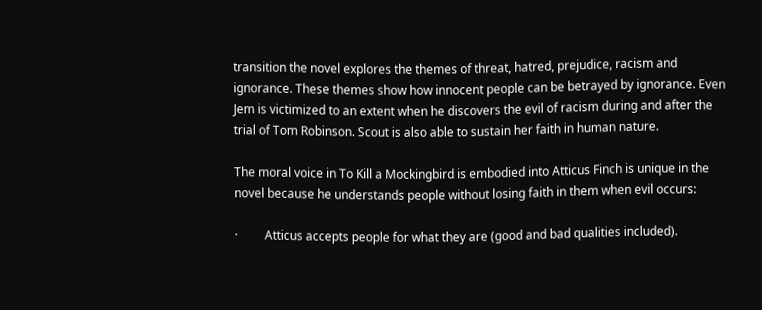transition the novel explores the themes of threat, hatred, prejudice, racism and ignorance. These themes show how innocent people can be betrayed by ignorance. Even Jem is victimized to an extent when he discovers the evil of racism during and after the trial of Tom Robinson. Scout is also able to sustain her faith in human nature.

The moral voice in To Kill a Mockingbird is embodied into Atticus Finch is unique in the novel because he understands people without losing faith in them when evil occurs:

·         Atticus accepts people for what they are (good and bad qualities included).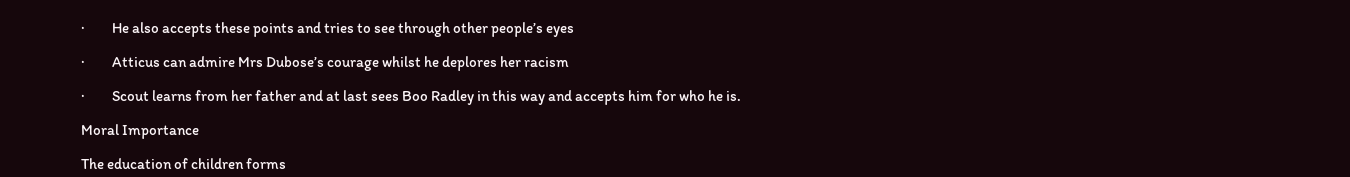·         He also accepts these points and tries to see through other people’s eyes

·         Atticus can admire Mrs Dubose’s courage whilst he deplores her racism

·         Scout learns from her father and at last sees Boo Radley in this way and accepts him for who he is.

Moral Importance

The education of children forms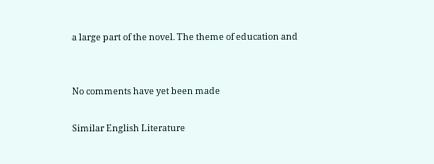a large part of the novel. The theme of education and


No comments have yet been made

Similar English Literature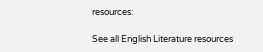resources:

See all English Literature resources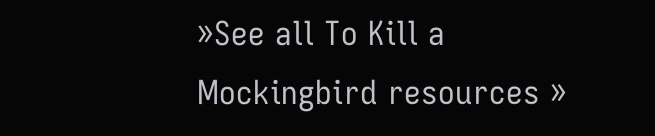»See all To Kill a Mockingbird resources »